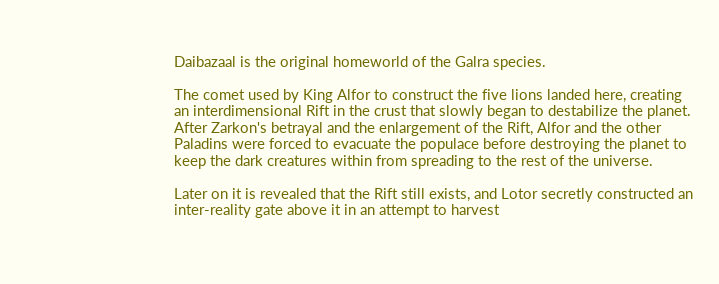Daibazaal is the original homeworld of the Galra species.

The comet used by King Alfor to construct the five lions landed here, creating an interdimensional Rift in the crust that slowly began to destabilize the planet. After Zarkon's betrayal and the enlargement of the Rift, Alfor and the other Paladins were forced to evacuate the populace before destroying the planet to keep the dark creatures within from spreading to the rest of the universe.

Later on it is revealed that the Rift still exists, and Lotor secretly constructed an inter-reality gate above it in an attempt to harvest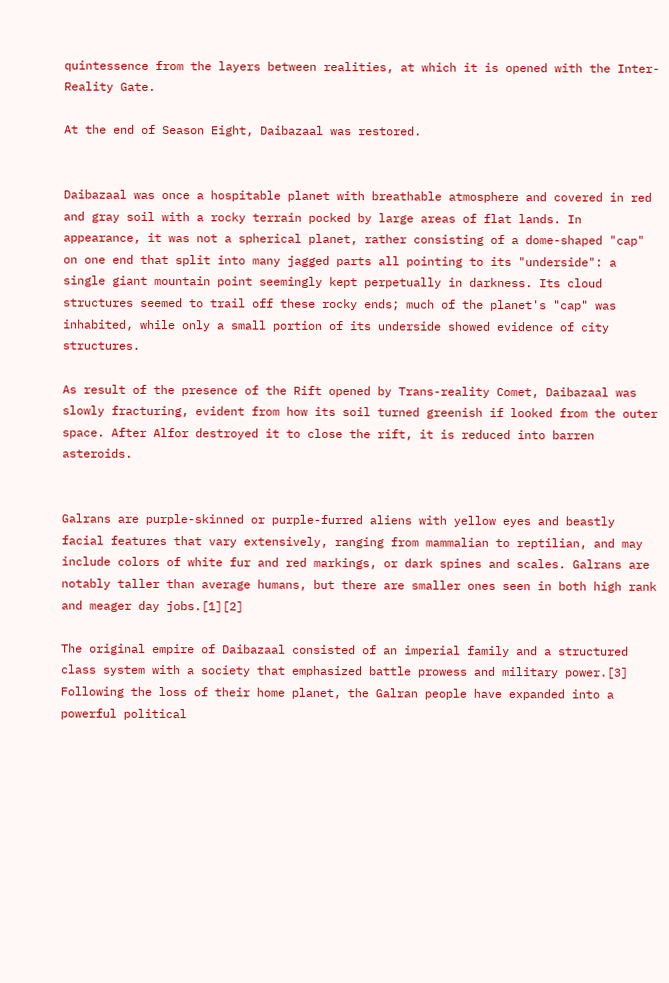quintessence from the layers between realities, at which it is opened with the Inter-Reality Gate.

At the end of Season Eight, Daibazaal was restored.


Daibazaal was once a hospitable planet with breathable atmosphere and covered in red and gray soil with a rocky terrain pocked by large areas of flat lands. In appearance, it was not a spherical planet, rather consisting of a dome-shaped "cap" on one end that split into many jagged parts all pointing to its "underside": a single giant mountain point seemingly kept perpetually in darkness. Its cloud structures seemed to trail off these rocky ends; much of the planet's "cap" was inhabited, while only a small portion of its underside showed evidence of city structures.

As result of the presence of the Rift opened by Trans-reality Comet, Daibazaal was slowly fracturing, evident from how its soil turned greenish if looked from the outer space. After Alfor destroyed it to close the rift, it is reduced into barren asteroids.


Galrans are purple-skinned or purple-furred aliens with yellow eyes and beastly facial features that vary extensively, ranging from mammalian to reptilian, and may include colors of white fur and red markings, or dark spines and scales. Galrans are notably taller than average humans, but there are smaller ones seen in both high rank and meager day jobs.[1][2]

The original empire of Daibazaal consisted of an imperial family and a structured class system with a society that emphasized battle prowess and military power.[3] Following the loss of their home planet, the Galran people have expanded into a powerful political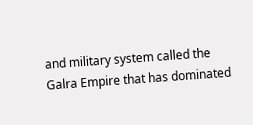and military system called the Galra Empire that has dominated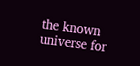the known universe for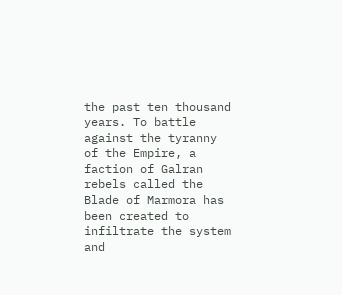the past ten thousand years. To battle against the tyranny of the Empire, a faction of Galran rebels called the Blade of Marmora has been created to infiltrate the system and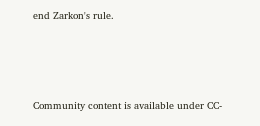end Zarkon's rule.




Community content is available under CC-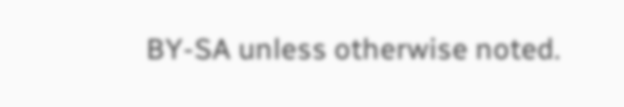BY-SA unless otherwise noted.